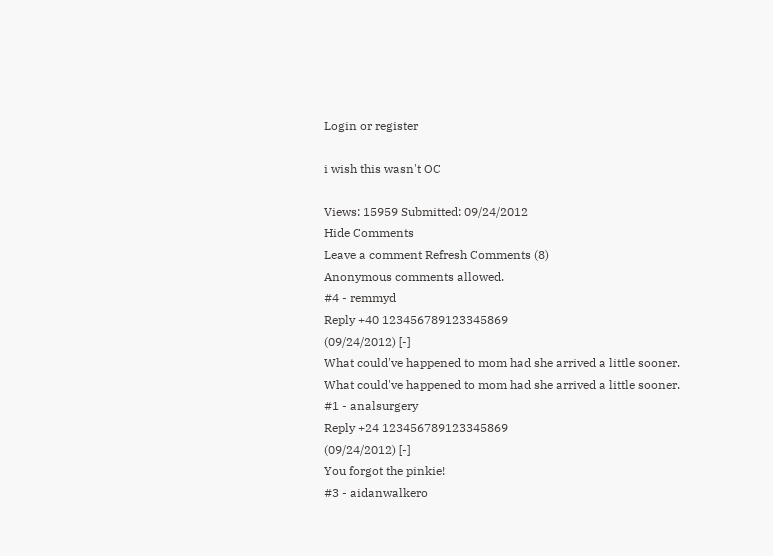Login or register

i wish this wasn't OC

Views: 15959 Submitted: 09/24/2012
Hide Comments
Leave a comment Refresh Comments (8)
Anonymous comments allowed.
#4 - remmyd
Reply +40 123456789123345869
(09/24/2012) [-]
What could've happened to mom had she arrived a little sooner.
What could've happened to mom had she arrived a little sooner.
#1 - analsurgery
Reply +24 123456789123345869
(09/24/2012) [-]
You forgot the pinkie!
#3 - aidanwalkero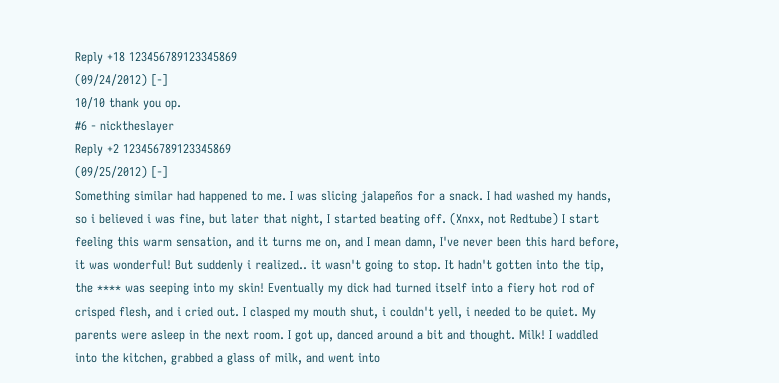Reply +18 123456789123345869
(09/24/2012) [-]
10/10 thank you op.
#6 - nicktheslayer
Reply +2 123456789123345869
(09/25/2012) [-]
Something similar had happened to me. I was slicing jalapeños for a snack. I had washed my hands, so i believed i was fine, but later that night, I started beating off. (Xnxx, not Redtube) I start feeling this warm sensation, and it turns me on, and I mean damn, I've never been this hard before, it was wonderful! But suddenly i realized.. it wasn't going to stop. It hadn't gotten into the tip, the **** was seeping into my skin! Eventually my dick had turned itself into a fiery hot rod of crisped flesh, and i cried out. I clasped my mouth shut, i couldn't yell, i needed to be quiet. My parents were asleep in the next room. I got up, danced around a bit and thought. Milk! I waddled into the kitchen, grabbed a glass of milk, and went into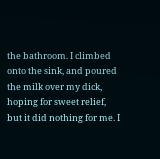the bathroom. I climbed onto the sink, and poured the milk over my dick, hoping for sweet relief, but it did nothing for me. I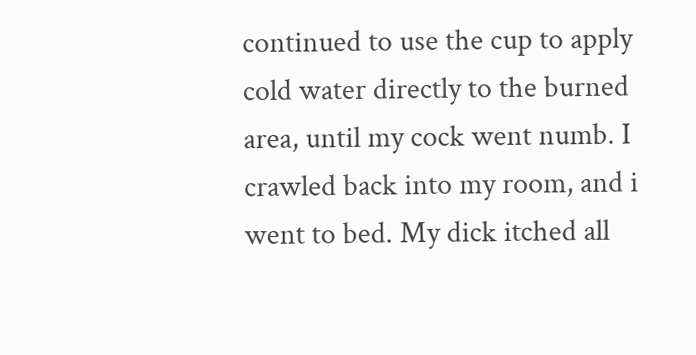continued to use the cup to apply cold water directly to the burned area, until my cock went numb. I crawled back into my room, and i went to bed. My dick itched all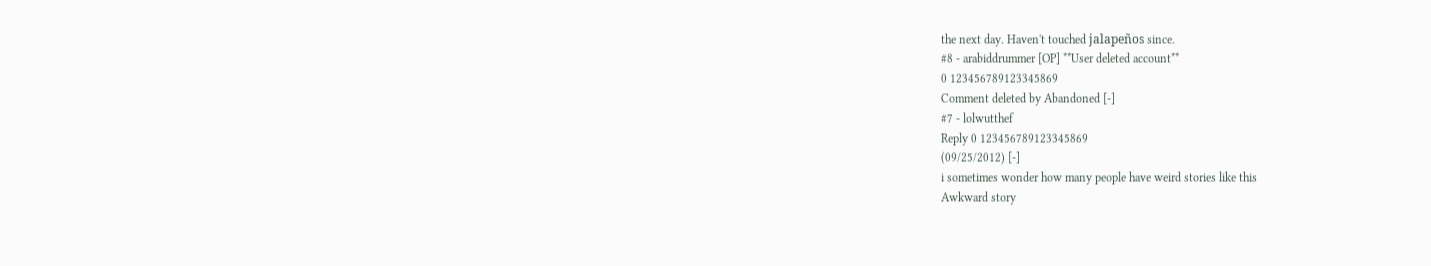the next day. Haven't touched jalapeños since.
#8 - arabiddrummer [OP] **User deleted account**
0 123456789123345869
Comment deleted by Abandoned [-]
#7 - lolwutthef
Reply 0 123456789123345869
(09/25/2012) [-]
i sometimes wonder how many people have weird stories like this
Awkward story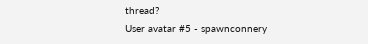thread?
User avatar #5 - spawnconnery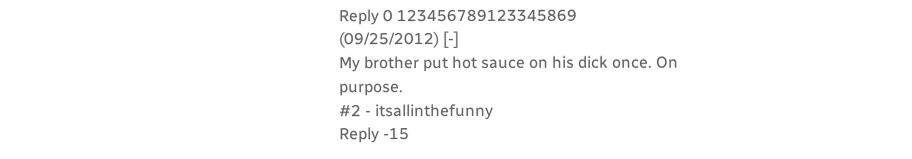Reply 0 123456789123345869
(09/25/2012) [-]
My brother put hot sauce on his dick once. On purpose.
#2 - itsallinthefunny
Reply -15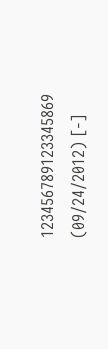123456789123345869
(09/24/2012) [-]